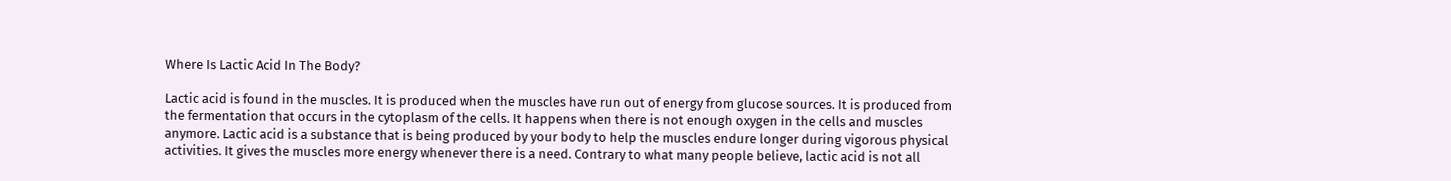Where Is Lactic Acid In The Body?

Lactic acid is found in the muscles. It is produced when the muscles have run out of energy from glucose sources. It is produced from the fermentation that occurs in the cytoplasm of the cells. It happens when there is not enough oxygen in the cells and muscles anymore. Lactic acid is a substance that is being produced by your body to help the muscles endure longer during vigorous physical activities. It gives the muscles more energy whenever there is a need. Contrary to what many people believe, lactic acid is not all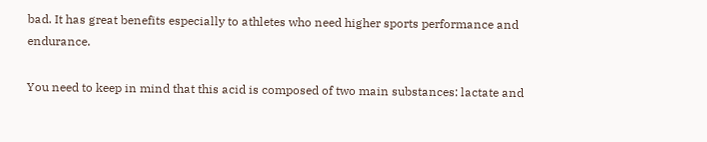bad. It has great benefits especially to athletes who need higher sports performance and endurance.

You need to keep in mind that this acid is composed of two main substances: lactate and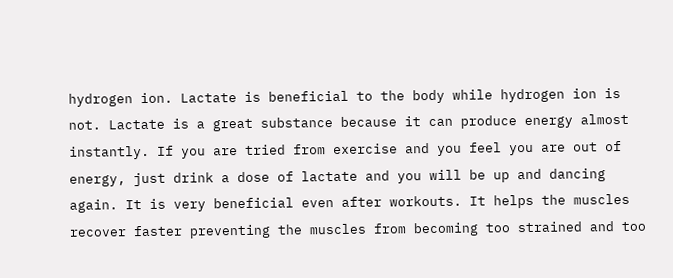hydrogen ion. Lactate is beneficial to the body while hydrogen ion is not. Lactate is a great substance because it can produce energy almost instantly. If you are tried from exercise and you feel you are out of energy, just drink a dose of lactate and you will be up and dancing again. It is very beneficial even after workouts. It helps the muscles recover faster preventing the muscles from becoming too strained and too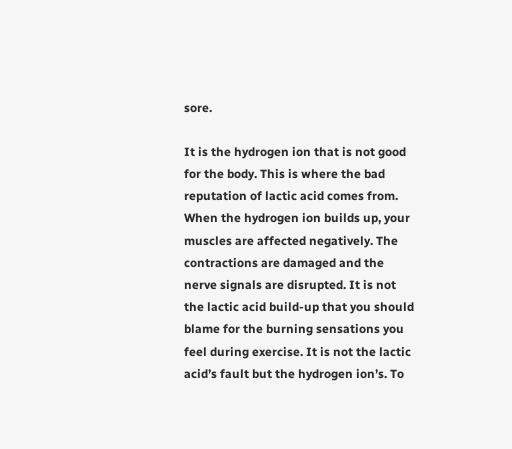sore.

It is the hydrogen ion that is not good for the body. This is where the bad reputation of lactic acid comes from. When the hydrogen ion builds up, your muscles are affected negatively. The contractions are damaged and the nerve signals are disrupted. It is not the lactic acid build-up that you should blame for the burning sensations you feel during exercise. It is not the lactic acid’s fault but the hydrogen ion’s. To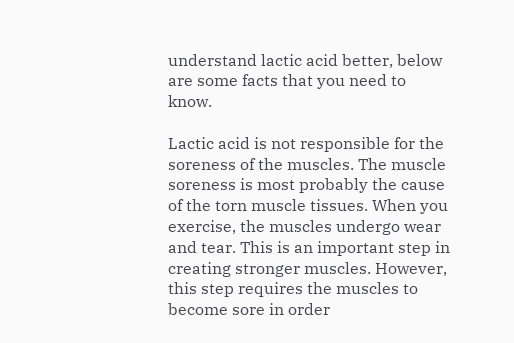understand lactic acid better, below are some facts that you need to know.

Lactic acid is not responsible for the soreness of the muscles. The muscle soreness is most probably the cause of the torn muscle tissues. When you exercise, the muscles undergo wear and tear. This is an important step in creating stronger muscles. However, this step requires the muscles to become sore in order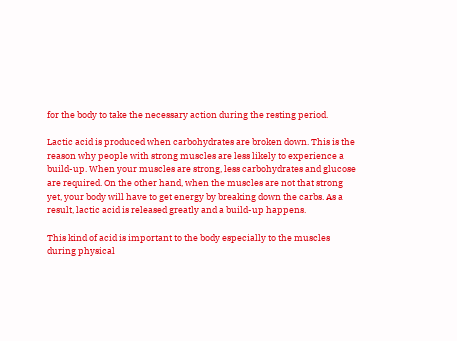for the body to take the necessary action during the resting period.

Lactic acid is produced when carbohydrates are broken down. This is the reason why people with strong muscles are less likely to experience a build-up. When your muscles are strong, less carbohydrates and glucose are required. On the other hand, when the muscles are not that strong yet, your body will have to get energy by breaking down the carbs. As a result, lactic acid is released greatly and a build-up happens.

This kind of acid is important to the body especially to the muscles during physical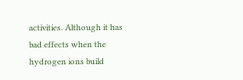activities. Although it has bad effects when the hydrogen ions build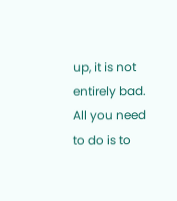up, it is not entirely bad. All you need to do is to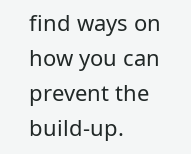find ways on how you can prevent the build-up.